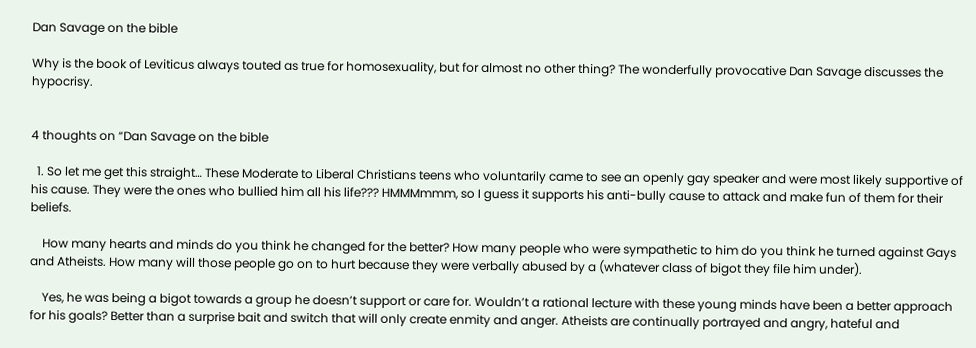Dan Savage on the bible

Why is the book of Leviticus always touted as true for homosexuality, but for almost no other thing? The wonderfully provocative Dan Savage discusses the hypocrisy.


4 thoughts on “Dan Savage on the bible

  1. So let me get this straight… These Moderate to Liberal Christians teens who voluntarily came to see an openly gay speaker and were most likely supportive of his cause. They were the ones who bullied him all his life??? HMMMmmm, so I guess it supports his anti-bully cause to attack and make fun of them for their beliefs.

    How many hearts and minds do you think he changed for the better? How many people who were sympathetic to him do you think he turned against Gays and Atheists. How many will those people go on to hurt because they were verbally abused by a (whatever class of bigot they file him under).

    Yes, he was being a bigot towards a group he doesn’t support or care for. Wouldn’t a rational lecture with these young minds have been a better approach for his goals? Better than a surprise bait and switch that will only create enmity and anger. Atheists are continually portrayed and angry, hateful and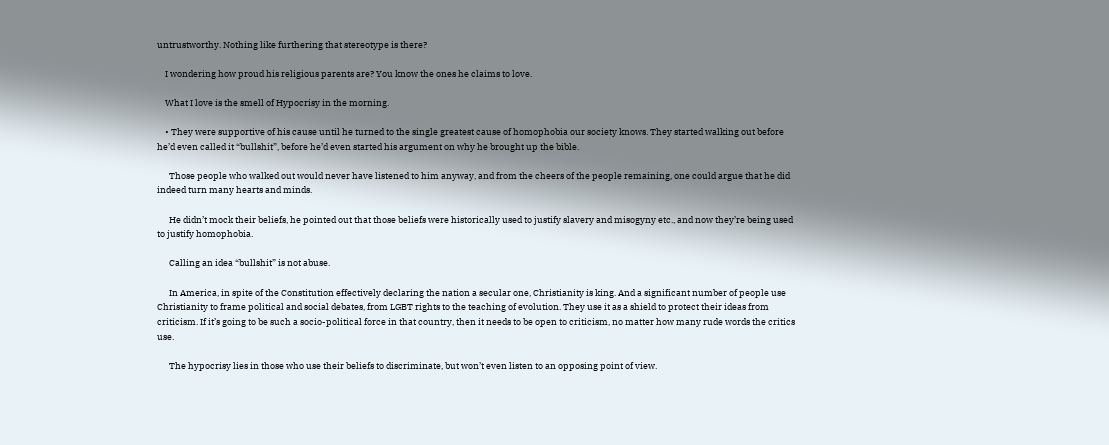untrustworthy. Nothing like furthering that stereotype is there?

    I wondering how proud his religious parents are? You know the ones he claims to love.

    What I love is the smell of Hypocrisy in the morning.

    • They were supportive of his cause until he turned to the single greatest cause of homophobia our society knows. They started walking out before he’d even called it “bullshit”, before he’d even started his argument on why he brought up the bible.

      Those people who walked out would never have listened to him anyway, and from the cheers of the people remaining, one could argue that he did indeed turn many hearts and minds.

      He didn’t mock their beliefs, he pointed out that those beliefs were historically used to justify slavery and misogyny etc., and now they’re being used to justify homophobia.

      Calling an idea “bullshit” is not abuse.

      In America, in spite of the Constitution effectively declaring the nation a secular one, Christianity is king. And a significant number of people use Christianity to frame political and social debates, from LGBT rights to the teaching of evolution. They use it as a shield to protect their ideas from criticism. If it’s going to be such a socio-political force in that country, then it needs to be open to criticism, no matter how many rude words the critics use.

      The hypocrisy lies in those who use their beliefs to discriminate, but won’t even listen to an opposing point of view.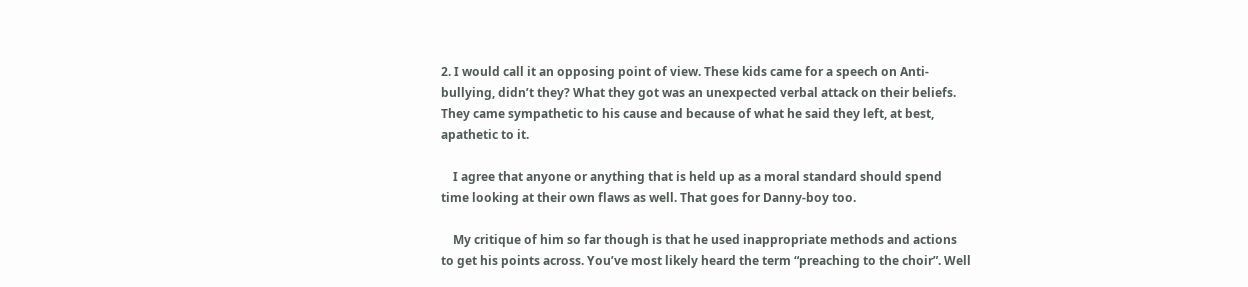2. I would call it an opposing point of view. These kids came for a speech on Anti-bullying, didn’t they? What they got was an unexpected verbal attack on their beliefs. They came sympathetic to his cause and because of what he said they left, at best, apathetic to it.

    I agree that anyone or anything that is held up as a moral standard should spend time looking at their own flaws as well. That goes for Danny-boy too.

    My critique of him so far though is that he used inappropriate methods and actions to get his points across. You’ve most likely heard the term “preaching to the choir”. Well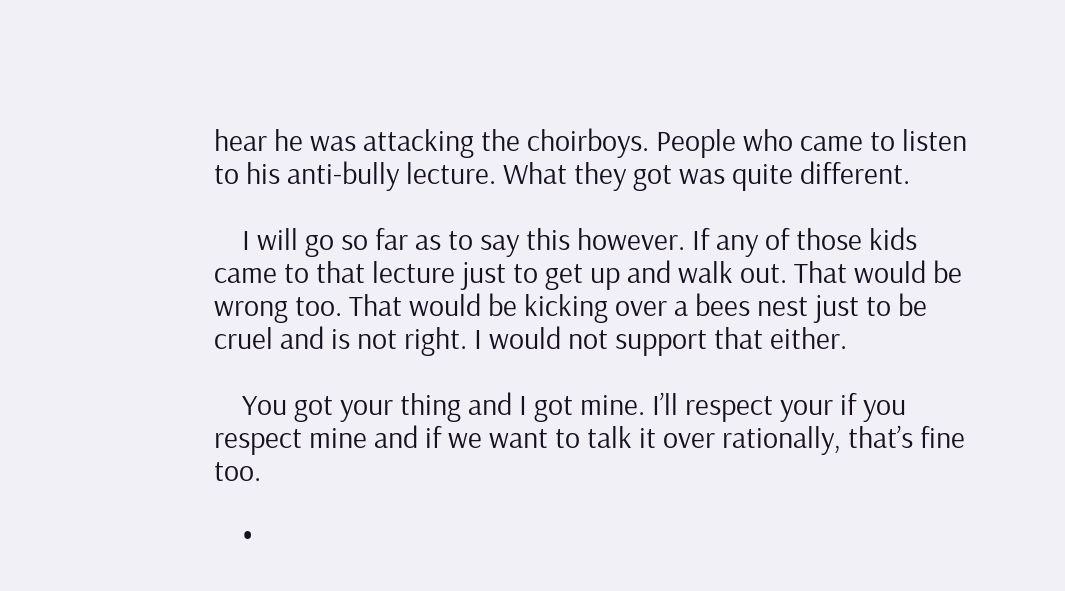hear he was attacking the choirboys. People who came to listen to his anti-bully lecture. What they got was quite different.

    I will go so far as to say this however. If any of those kids came to that lecture just to get up and walk out. That would be wrong too. That would be kicking over a bees nest just to be cruel and is not right. I would not support that either.

    You got your thing and I got mine. I’ll respect your if you respect mine and if we want to talk it over rationally, that’s fine too.

    •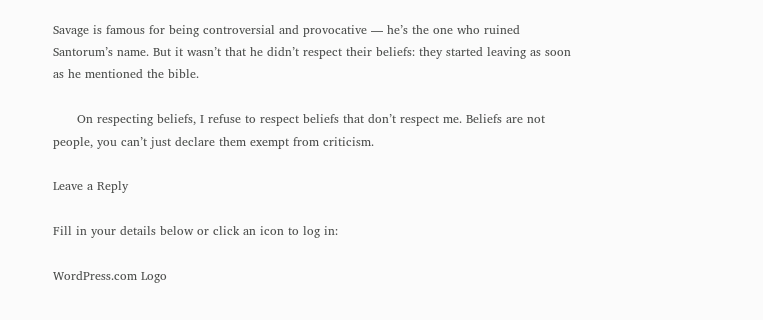Savage is famous for being controversial and provocative — he’s the one who ruined Santorum’s name. But it wasn’t that he didn’t respect their beliefs: they started leaving as soon as he mentioned the bible.

      On respecting beliefs, I refuse to respect beliefs that don’t respect me. Beliefs are not people, you can’t just declare them exempt from criticism.

Leave a Reply

Fill in your details below or click an icon to log in:

WordPress.com Logo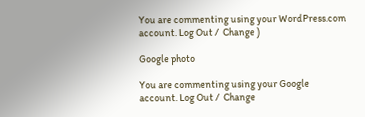You are commenting using your WordPress.com account. Log Out /  Change )

Google photo

You are commenting using your Google account. Log Out /  Change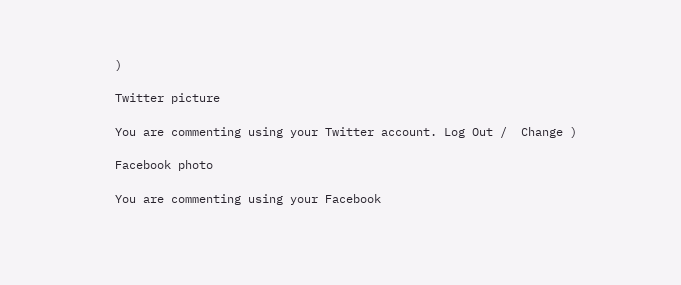)

Twitter picture

You are commenting using your Twitter account. Log Out /  Change )

Facebook photo

You are commenting using your Facebook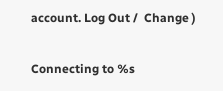account. Log Out /  Change )

Connecting to %s